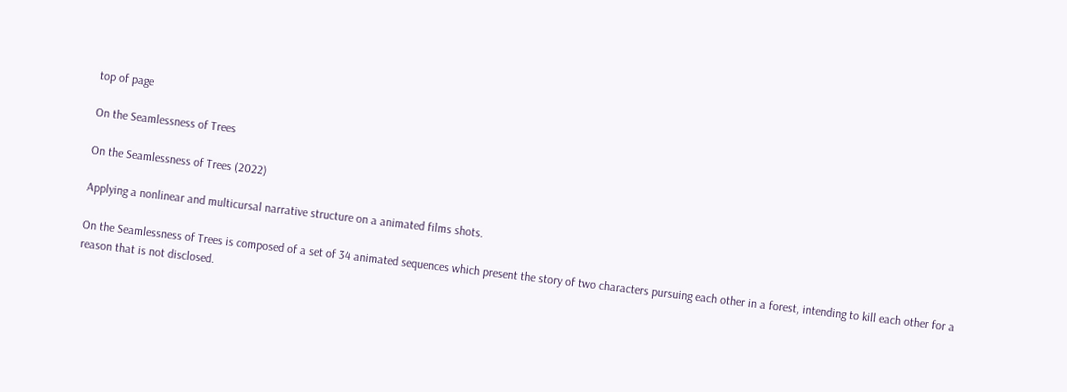top of page

On the Seamlessness of Trees

On the Seamlessness of Trees (2022)

Applying a nonlinear and multicursal narrative structure on a animated films shots.

On the Seamlessness of Trees is composed of a set of 34 animated sequences which present the story of two characters pursuing each other in a forest, intending to kill each other for a reason that is not disclosed.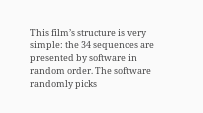This film’s structure is very simple: the 34 sequences are presented by software in random order. The software randomly picks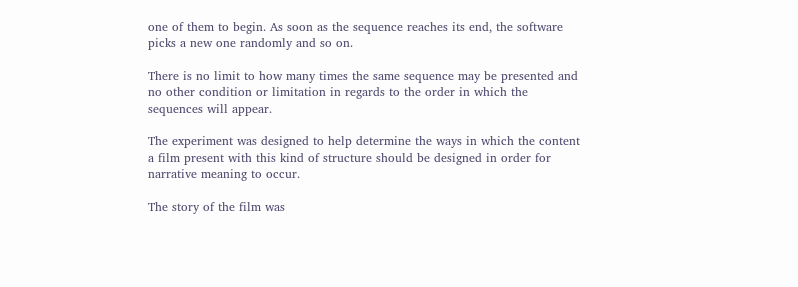one of them to begin. As soon as the sequence reaches its end, the software picks a new one randomly and so on.

There is no limit to how many times the same sequence may be presented and no other condition or limitation in regards to the order in which the sequences will appear.

The experiment was designed to help determine the ways in which the content a film present with this kind of structure should be designed in order for narrative meaning to occur.

The story of the film was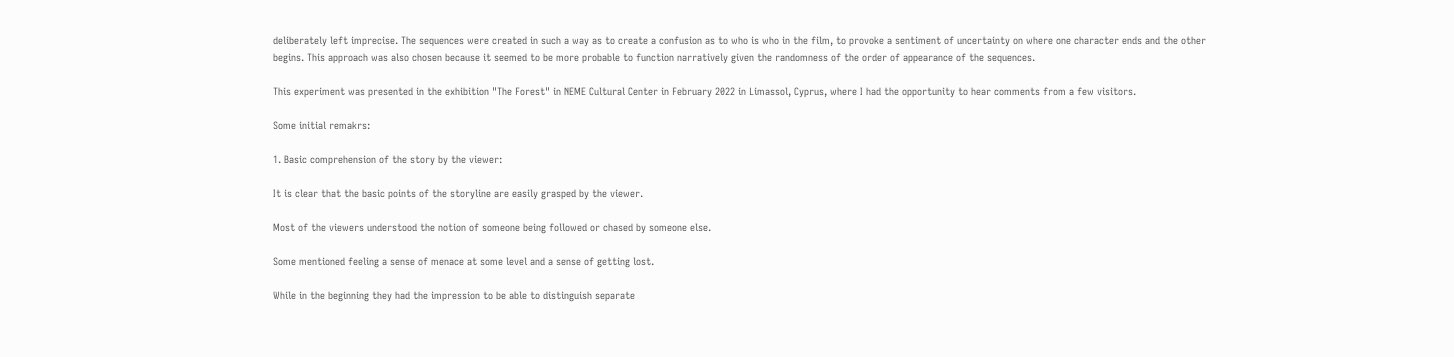deliberately left imprecise. The sequences were created in such a way as to create a confusion as to who is who in the film, to provoke a sentiment of uncertainty on where one character ends and the other begins. This approach was also chosen because it seemed to be more probable to function narratively given the randomness of the order of appearance of the sequences.

This experiment was presented in the exhibition "The Forest" in NEME Cultural Center in February 2022 in Limassol, Cyprus, where I had the opportunity to hear comments from a few visitors.

Some initial remakrs:

1. Basic comprehension of the story by the viewer:

It is clear that the basic points of the storyline are easily grasped by the viewer.

Most of the viewers understood the notion of someone being followed or chased by someone else.

Some mentioned feeling a sense of menace at some level and a sense of getting lost.

While in the beginning they had the impression to be able to distinguish separate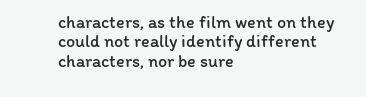characters, as the film went on they could not really identify different characters, nor be sure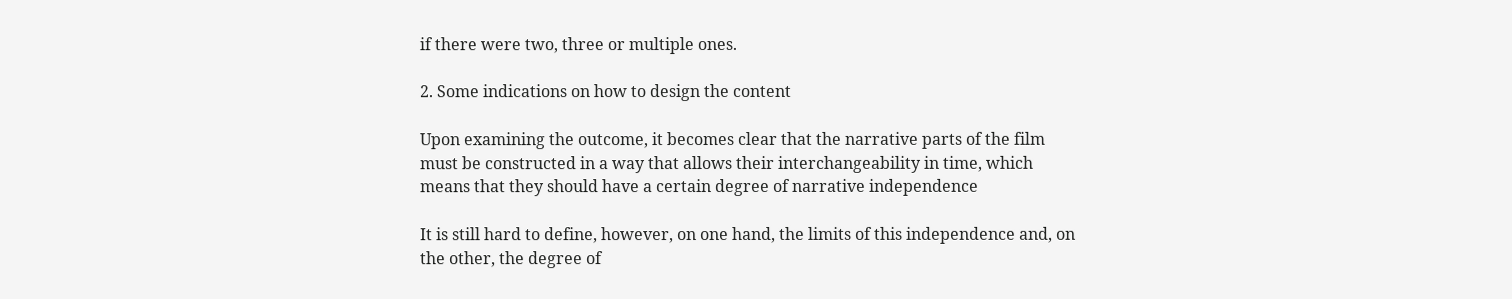if there were two, three or multiple ones.

2. Some indications on how to design the content

Upon examining the outcome, it becomes clear that the narrative parts of the film must be constructed in a way that allows their interchangeability in time, which means that they should have a certain degree of narrative independence

It is still hard to define, however, on one hand, the limits of this independence and, on the other, the degree of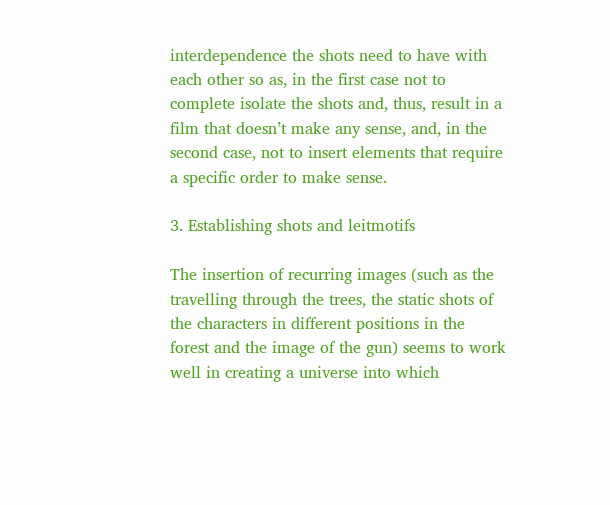interdependence the shots need to have with each other so as, in the first case not to complete isolate the shots and, thus, result in a film that doesn’t make any sense, and, in the second case, not to insert elements that require a specific order to make sense.

3. Establishing shots and leitmotifs

The insertion of recurring images (such as the travelling through the trees, the static shots of the characters in different positions in the forest and the image of the gun) seems to work well in creating a universe into which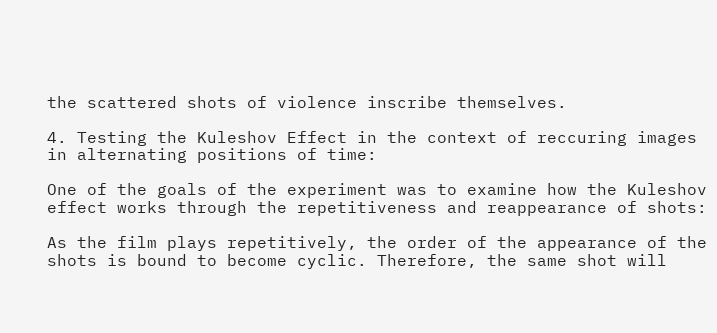the scattered shots of violence inscribe themselves.

4. Testing the Kuleshov Effect in the context of reccuring images in alternating positions of time:

One of the goals of the experiment was to examine how the Kuleshov effect works through the repetitiveness and reappearance of shots:

As the film plays repetitively, the order of the appearance of the shots is bound to become cyclic. Therefore, the same shot will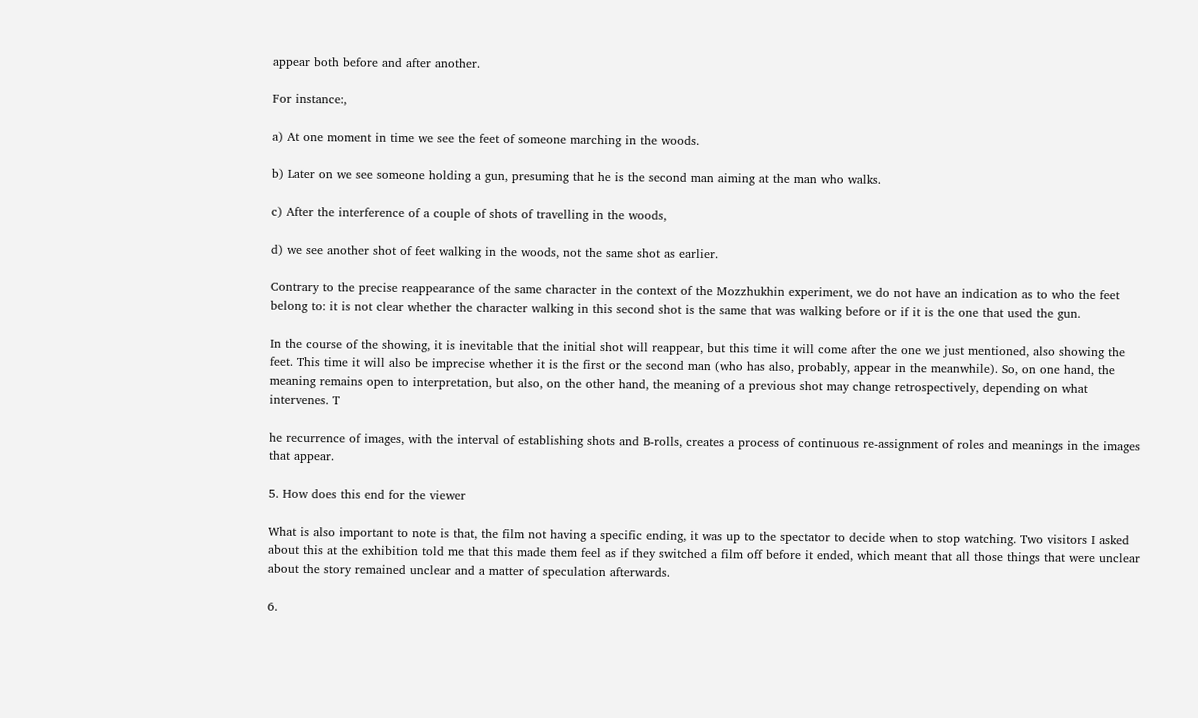appear both before and after another.

For instance:,

a) At one moment in time we see the feet of someone marching in the woods.

b) Later on we see someone holding a gun, presuming that he is the second man aiming at the man who walks.

c) After the interference of a couple of shots of travelling in the woods,

d) we see another shot of feet walking in the woods, not the same shot as earlier.

Contrary to the precise reappearance of the same character in the context of the Mozzhukhin experiment, we do not have an indication as to who the feet belong to: it is not clear whether the character walking in this second shot is the same that was walking before or if it is the one that used the gun.

In the course of the showing, it is inevitable that the initial shot will reappear, but this time it will come after the one we just mentioned, also showing the feet. This time it will also be imprecise whether it is the first or the second man (who has also, probably, appear in the meanwhile). So, on one hand, the meaning remains open to interpretation, but also, on the other hand, the meaning of a previous shot may change retrospectively, depending on what intervenes. T

he recurrence of images, with the interval of establishing shots and B-rolls, creates a process of continuous re-assignment of roles and meanings in the images that appear.

5. How does this end for the viewer

What is also important to note is that, the film not having a specific ending, it was up to the spectator to decide when to stop watching. Two visitors I asked about this at the exhibition told me that this made them feel as if they switched a film off before it ended, which meant that all those things that were unclear about the story remained unclear and a matter of speculation afterwards.

6.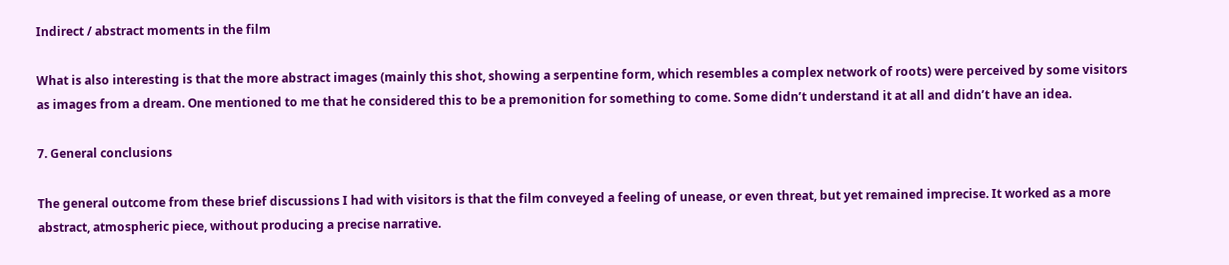Indirect / abstract moments in the film

What is also interesting is that the more abstract images (mainly this shot, showing a serpentine form, which resembles a complex network of roots) were perceived by some visitors as images from a dream. One mentioned to me that he considered this to be a premonition for something to come. Some didn’t understand it at all and didn’t have an idea.

7. General conclusions

The general outcome from these brief discussions I had with visitors is that the film conveyed a feeling of unease, or even threat, but yet remained imprecise. It worked as a more abstract, atmospheric piece, without producing a precise narrative.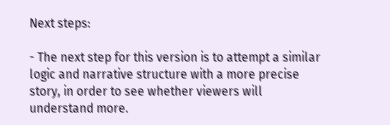Next steps:

- The next step for this version is to attempt a similar logic and narrative structure with a more precise story, in order to see whether viewers will understand more.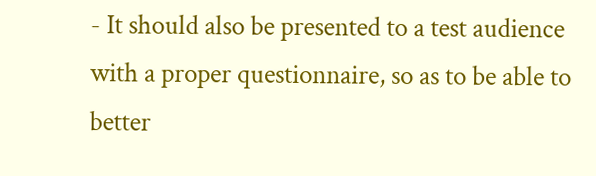- It should also be presented to a test audience with a proper questionnaire, so as to be able to better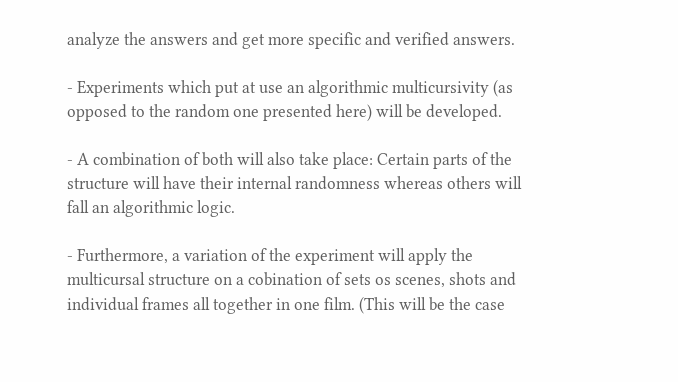analyze the answers and get more specific and verified answers.

- Experiments which put at use an algorithmic multicursivity (as opposed to the random one presented here) will be developed.

- A combination of both will also take place: Certain parts of the structure will have their internal randomness whereas others will fall an algorithmic logic.

- Furthermore, a variation of the experiment will apply the multicursal structure on a cobination of sets os scenes, shots and individual frames all together in one film. (This will be the case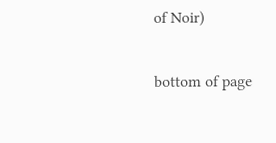of Noir)

bottom of page